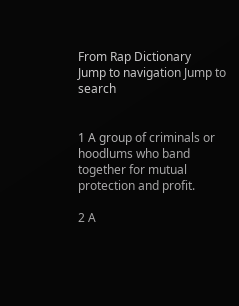From Rap Dictionary
Jump to navigation Jump to search


1 A group of criminals or hoodlums who band together for mutual protection and profit.

2 A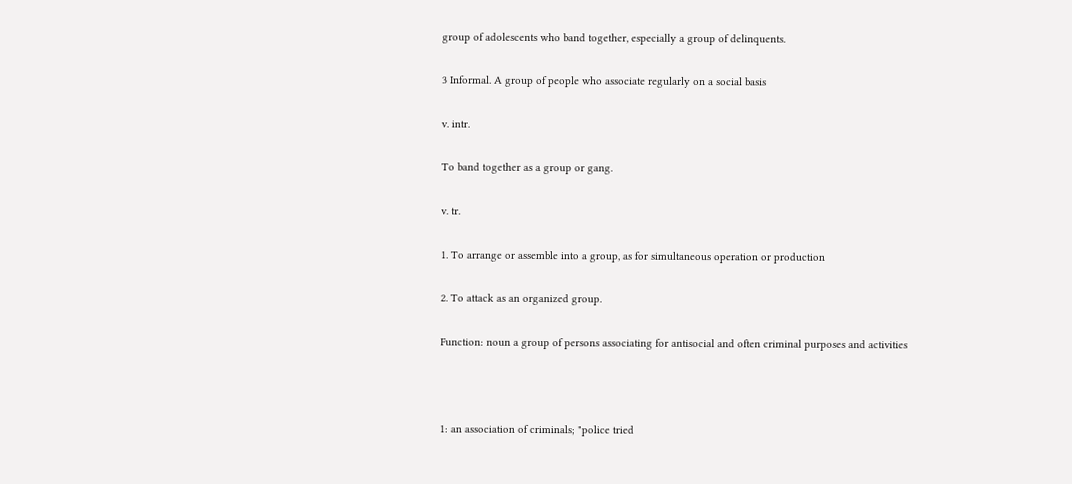group of adolescents who band together, especially a group of delinquents.

3 Informal. A group of people who associate regularly on a social basis

v. intr.

To band together as a group or gang.

v. tr.

1. To arrange or assemble into a group, as for simultaneous operation or production

2. To attack as an organized group.

Function: noun a group of persons associating for antisocial and often criminal purposes and activities



1: an association of criminals; "police tried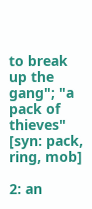to break up the gang"; "a pack of thieves" [syn: pack, ring, mob]

2: an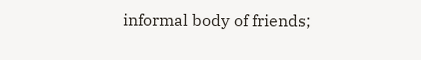informal body of friends;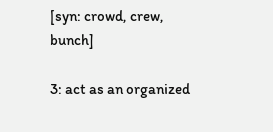[syn: crowd, crew, bunch]

3: act as an organized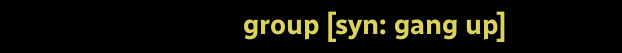group [syn: gang up]